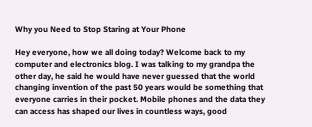Why you Need to Stop Staring at Your Phone

Hey everyone, how we all doing today? Welcome back to my computer and electronics blog. I was talking to my grandpa the other day, he said he would have never guessed that the world changing invention of the past 50 years would be something that everyone carries in their pocket. Mobile phones and the data they can access has shaped our lives in countless ways, good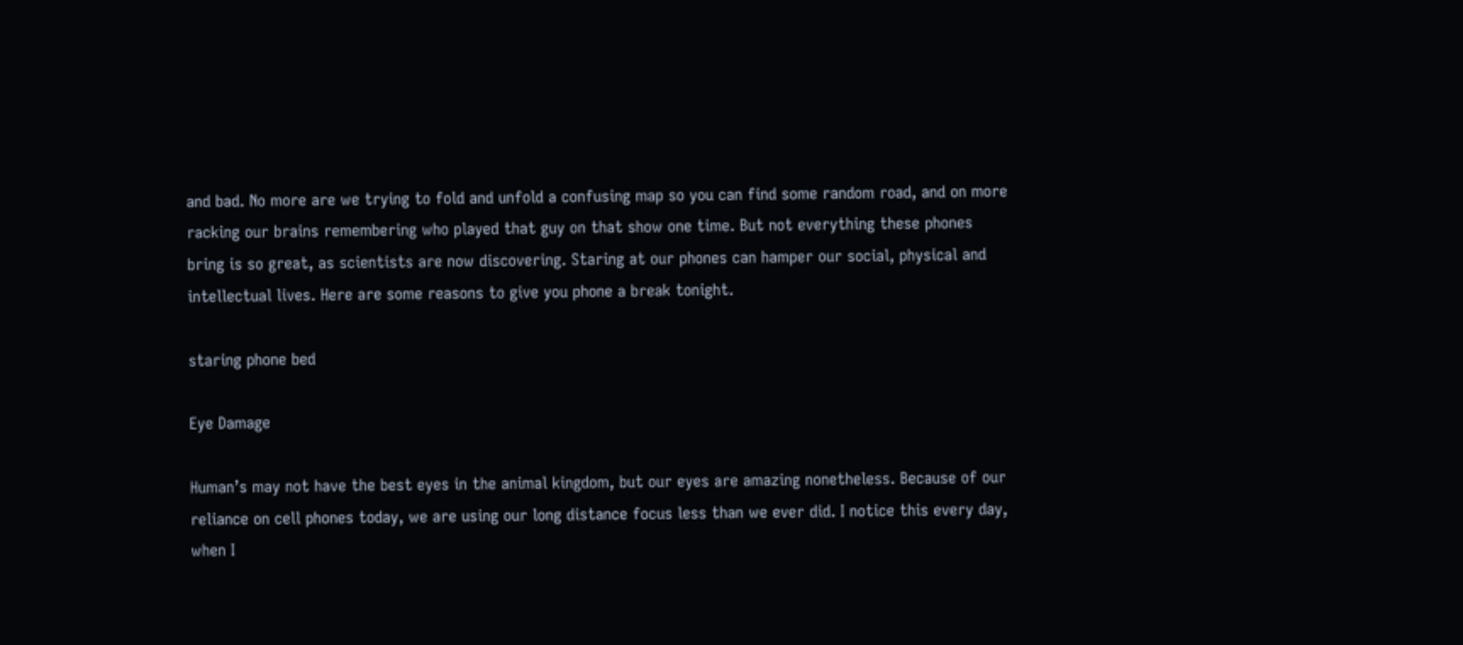and bad. No more are we trying to fold and unfold a confusing map so you can find some random road, and on more racking our brains remembering who played that guy on that show one time. But not everything these phones bring is so great, as scientists are now discovering. Staring at our phones can hamper our social, physical and intellectual lives. Here are some reasons to give you phone a break tonight.

staring phone bed

Eye Damage

Human’s may not have the best eyes in the animal kingdom, but our eyes are amazing nonetheless. Because of our reliance on cell phones today, we are using our long distance focus less than we ever did. I notice this every day, when I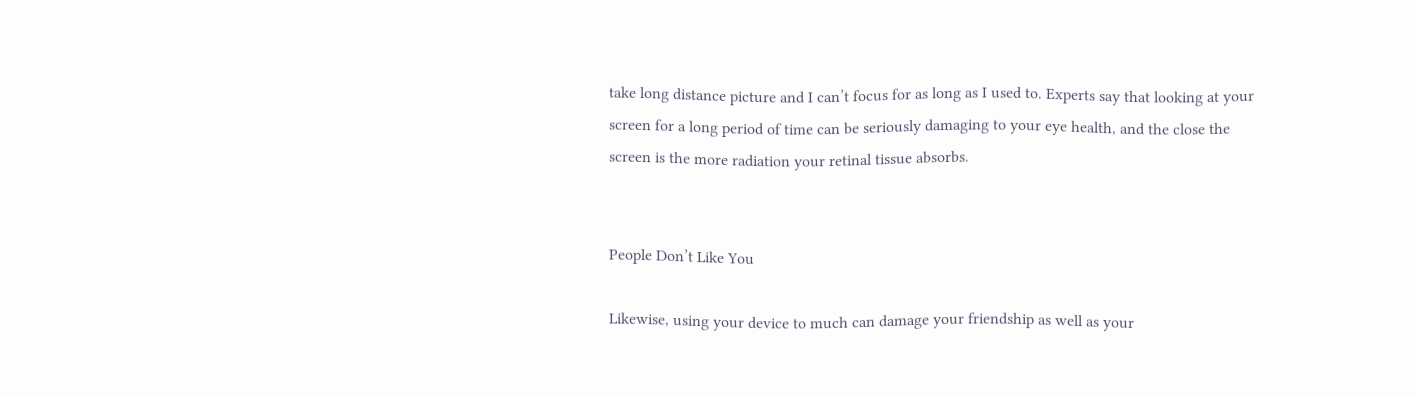take long distance picture and I can’t focus for as long as I used to. Experts say that looking at your screen for a long period of time can be seriously damaging to your eye health, and the close the screen is the more radiation your retinal tissue absorbs.


People Don’t Like You

Likewise, using your device to much can damage your friendship as well as your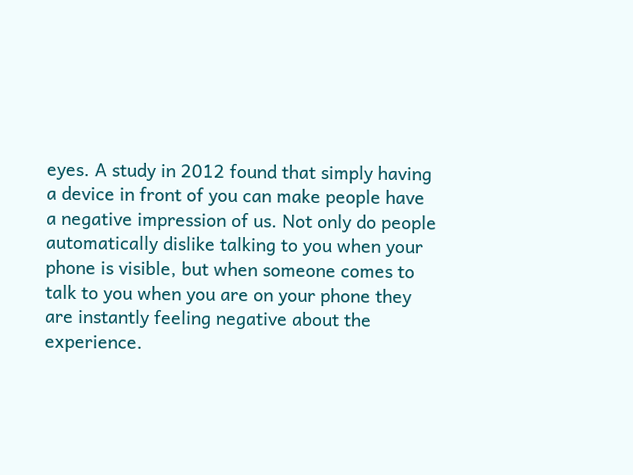eyes. A study in 2012 found that simply having a device in front of you can make people have a negative impression of us. Not only do people automatically dislike talking to you when your phone is visible, but when someone comes to talk to you when you are on your phone they are instantly feeling negative about the experience.